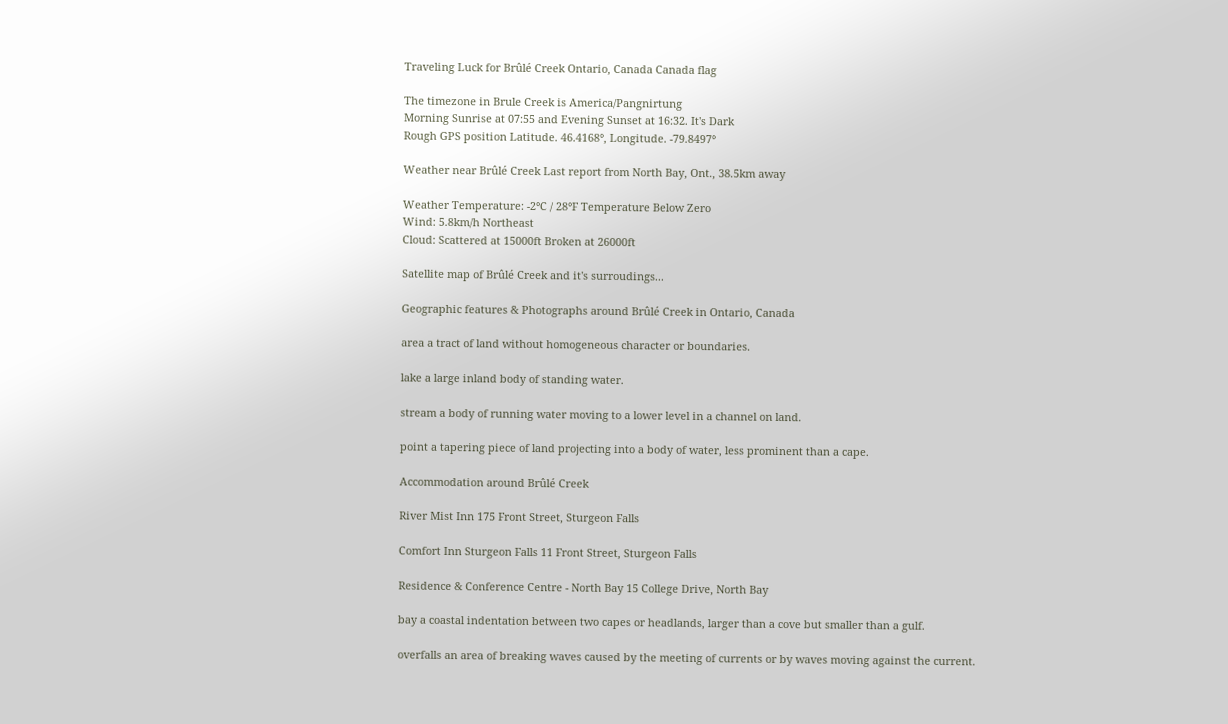Traveling Luck for Brûlé Creek Ontario, Canada Canada flag

The timezone in Brule Creek is America/Pangnirtung
Morning Sunrise at 07:55 and Evening Sunset at 16:32. It's Dark
Rough GPS position Latitude. 46.4168°, Longitude. -79.8497°

Weather near Brûlé Creek Last report from North Bay, Ont., 38.5km away

Weather Temperature: -2°C / 28°F Temperature Below Zero
Wind: 5.8km/h Northeast
Cloud: Scattered at 15000ft Broken at 26000ft

Satellite map of Brûlé Creek and it's surroudings...

Geographic features & Photographs around Brûlé Creek in Ontario, Canada

area a tract of land without homogeneous character or boundaries.

lake a large inland body of standing water.

stream a body of running water moving to a lower level in a channel on land.

point a tapering piece of land projecting into a body of water, less prominent than a cape.

Accommodation around Brûlé Creek

River Mist Inn 175 Front Street, Sturgeon Falls

Comfort Inn Sturgeon Falls 11 Front Street, Sturgeon Falls

Residence & Conference Centre - North Bay 15 College Drive, North Bay

bay a coastal indentation between two capes or headlands, larger than a cove but smaller than a gulf.

overfalls an area of breaking waves caused by the meeting of currents or by waves moving against the current.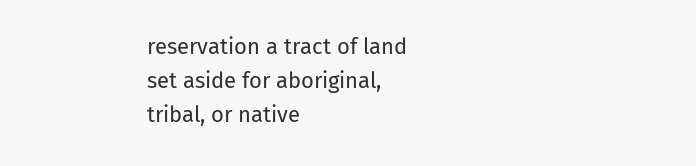reservation a tract of land set aside for aboriginal, tribal, or native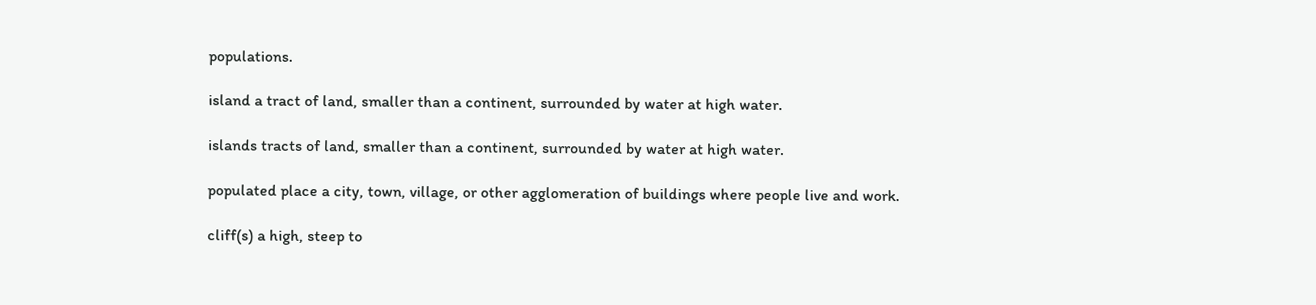populations.

island a tract of land, smaller than a continent, surrounded by water at high water.

islands tracts of land, smaller than a continent, surrounded by water at high water.

populated place a city, town, village, or other agglomeration of buildings where people live and work.

cliff(s) a high, steep to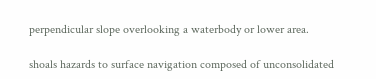perpendicular slope overlooking a waterbody or lower area.

shoals hazards to surface navigation composed of unconsolidated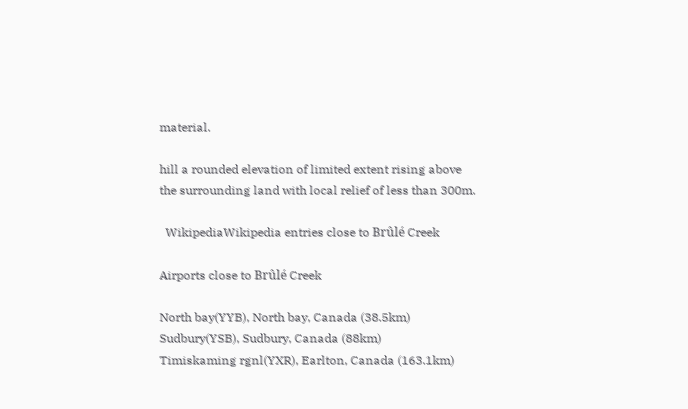material.

hill a rounded elevation of limited extent rising above the surrounding land with local relief of less than 300m.

  WikipediaWikipedia entries close to Brûlé Creek

Airports close to Brûlé Creek

North bay(YYB), North bay, Canada (38.5km)
Sudbury(YSB), Sudbury, Canada (88km)
Timiskaming rgnl(YXR), Earlton, Canada (163.1km)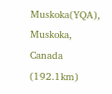Muskoka(YQA), Muskoka, Canada (192.1km)